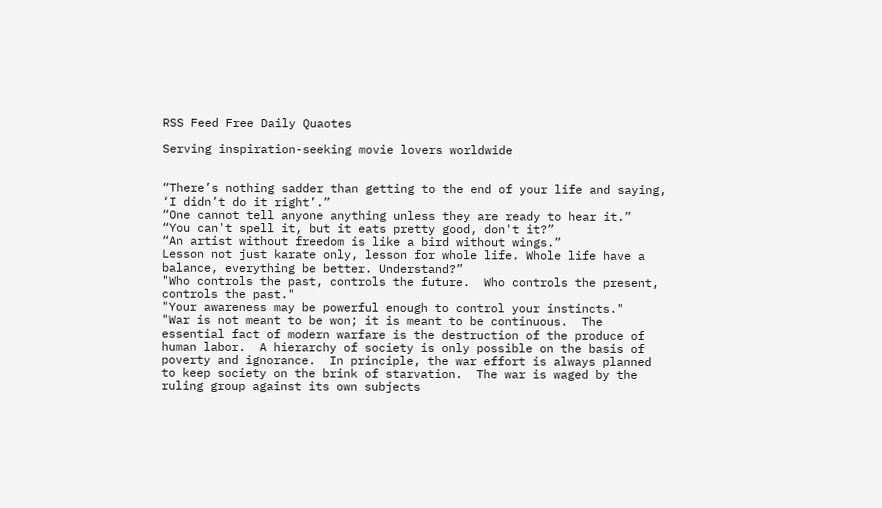RSS Feed Free Daily Quaotes

Serving inspiration-seeking movie lovers worldwide


“There’s nothing sadder than getting to the end of your life and saying, ‘I didn’t do it right’.”
“One cannot tell anyone anything unless they are ready to hear it.”
“You can't spell it, but it eats pretty good, don't it?”
“An artist without freedom is like a bird without wings.”
Lesson not just karate only, lesson for whole life. Whole life have a balance, everything be better. Understand?”
"Who controls the past, controls the future.  Who controls the present, controls the past."
"Your awareness may be powerful enough to control your instincts."
"War is not meant to be won; it is meant to be continuous.  The essential fact of modern warfare is the destruction of the produce of human labor.  A hierarchy of society is only possible on the basis of poverty and ignorance.  In principle, the war effort is always planned to keep society on the brink of starvation.  The war is waged by the ruling group against its own subjects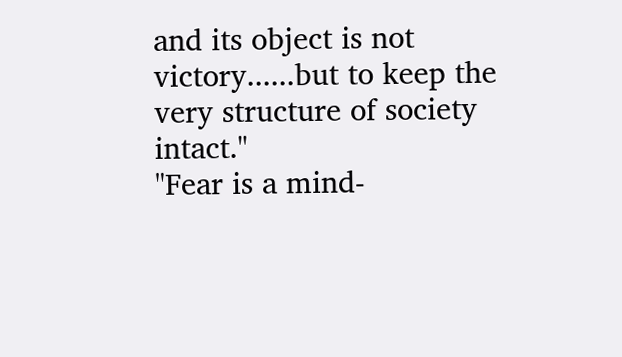and its object is not victory......but to keep the very structure of society intact."
"Fear is a mind-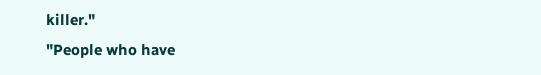killer."
"People who have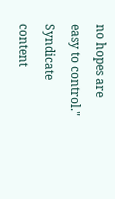no hopes are easy to control."
Syndicate content